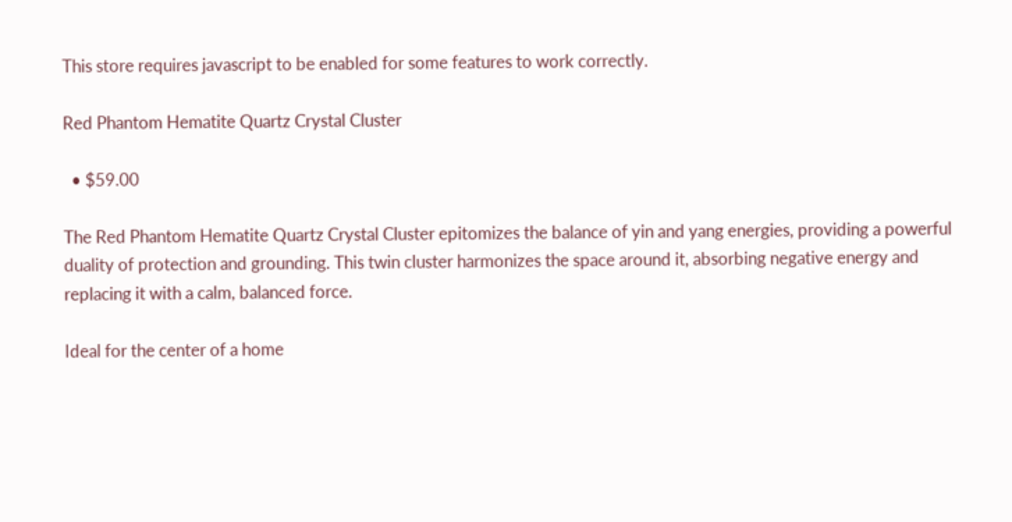This store requires javascript to be enabled for some features to work correctly.

Red Phantom Hematite Quartz Crystal Cluster

  • $59.00

The Red Phantom Hematite Quartz Crystal Cluster epitomizes the balance of yin and yang energies, providing a powerful duality of protection and grounding. This twin cluster harmonizes the space around it, absorbing negative energy and replacing it with a calm, balanced force.

Ideal for the center of a home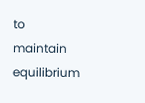to maintain equilibrium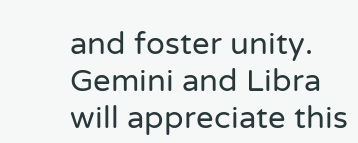and foster unity. Gemini and Libra will appreciate this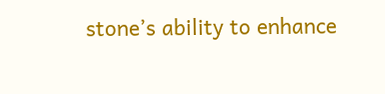stone’s ability to enhance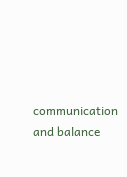communication and balance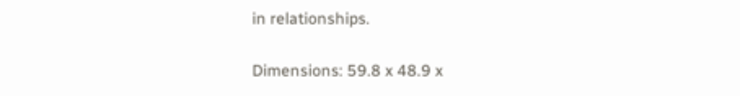in relationships.

Dimensions: 59.8 x 48.9 x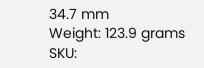34.7 mm
Weight: 123.9 grams
SKU: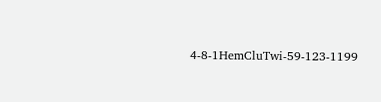4-8-1HemCluTwi-59-123-1199